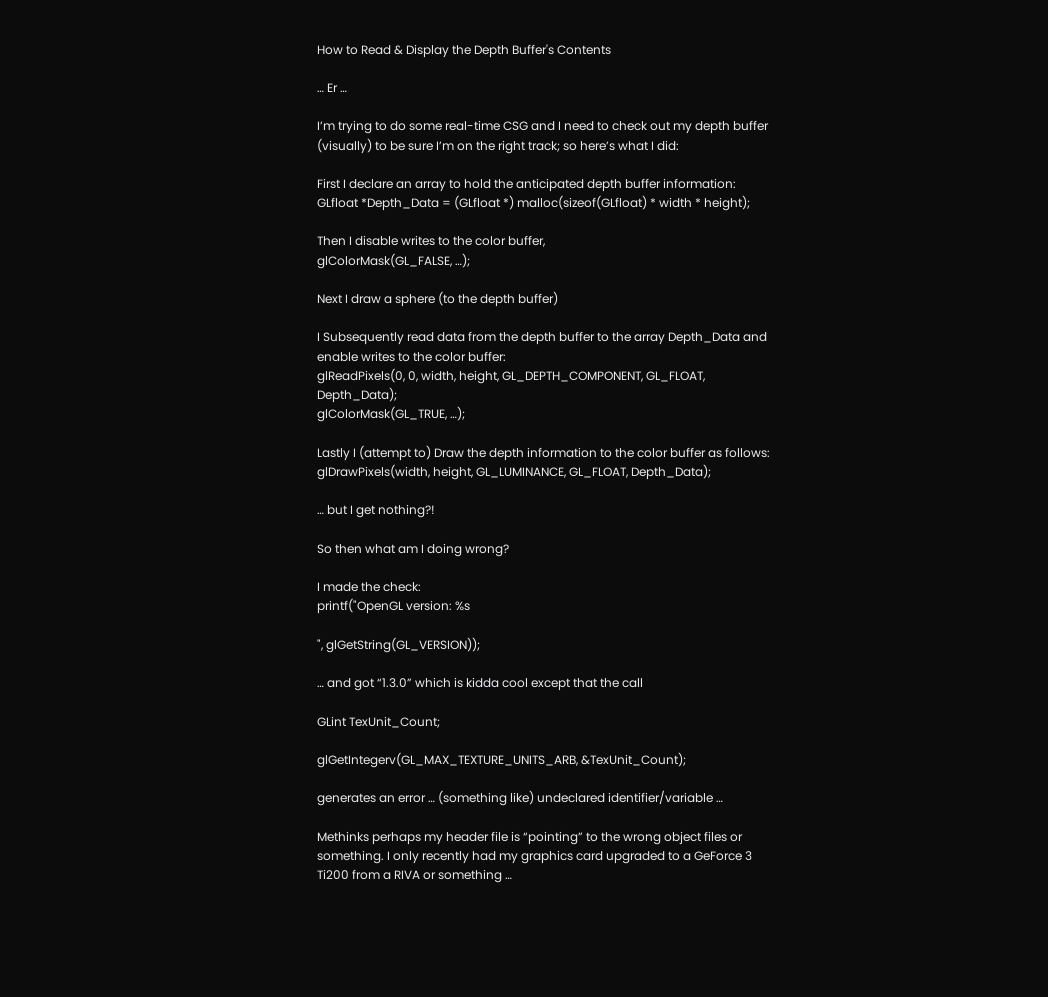How to Read & Display the Depth Buffer's Contents

… Er …

I’m trying to do some real-time CSG and I need to check out my depth buffer (visually) to be sure I’m on the right track; so here’s what I did:

First I declare an array to hold the anticipated depth buffer information:
GLfloat *Depth_Data = (GLfloat *) malloc(sizeof(GLfloat) * width * height);

Then I disable writes to the color buffer,
glColorMask(GL_FALSE, …);

Next I draw a sphere (to the depth buffer)

I Subsequently read data from the depth buffer to the array Depth_Data and enable writes to the color buffer:
glReadPixels(0, 0, width, height, GL_DEPTH_COMPONENT, GL_FLOAT, Depth_Data);
glColorMask(GL_TRUE, …);

Lastly I (attempt to) Draw the depth information to the color buffer as follows:
glDrawPixels(width, height, GL_LUMINANCE, GL_FLOAT, Depth_Data);

… but I get nothing?!

So then what am I doing wrong?

I made the check:
printf("OpenGL version: %s

", glGetString(GL_VERSION));

… and got “1.3.0” which is kidda cool except that the call

GLint TexUnit_Count;

glGetIntegerv(GL_MAX_TEXTURE_UNITS_ARB, &TexUnit_Count);

generates an error … (something like) undeclared identifier/variable …

Methinks perhaps my header file is “pointing” to the wrong object files or something. I only recently had my graphics card upgraded to a GeForce 3 Ti200 from a RIVA or something …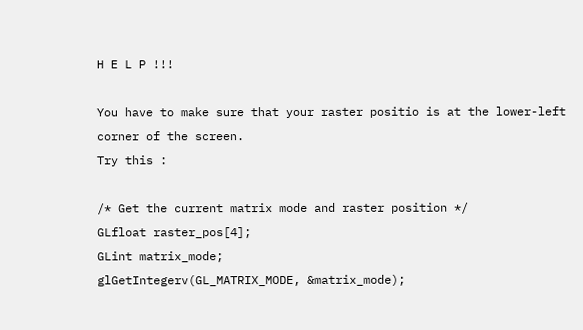H E L P !!!

You have to make sure that your raster positio is at the lower-left corner of the screen.
Try this :

/* Get the current matrix mode and raster position */
GLfloat raster_pos[4];
GLint matrix_mode;
glGetIntegerv(GL_MATRIX_MODE, &matrix_mode);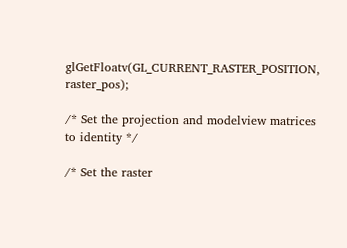glGetFloatv(GL_CURRENT_RASTER_POSITION, raster_pos);

/* Set the projection and modelview matrices to identity */

/* Set the raster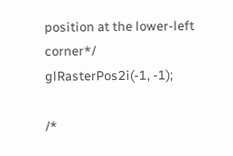position at the lower-left corner*/
glRasterPos2i(-1, -1);

/*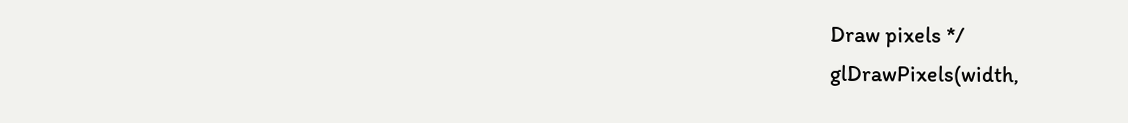Draw pixels */
glDrawPixels(width,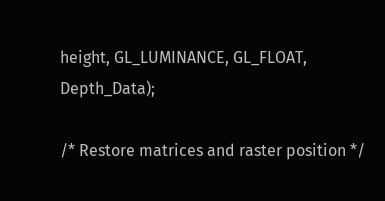height, GL_LUMINANCE, GL_FLOAT, Depth_Data);

/* Restore matrices and raster position */